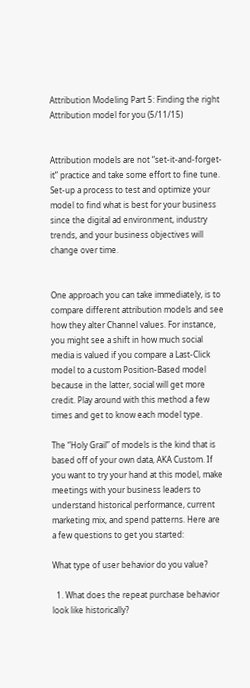Attribution Modeling Part 5: Finding the right Attribution model for you (5/11/15)


Attribution models are not “set-it-and-forget-it” practice and take some effort to fine tune. Set-up a process to test and optimize your model to find what is best for your business since the digital ad environment, industry trends, and your business objectives will change over time.


One approach you can take immediately, is to compare different attribution models and see how they alter Channel values. For instance, you might see a shift in how much social media is valued if you compare a Last-Click model to a custom Position-Based model because in the latter, social will get more credit. Play around with this method a few times and get to know each model type.

The “Holy Grail” of models is the kind that is based off of your own data, AKA Custom. If you want to try your hand at this model, make meetings with your business leaders to understand historical performance, current marketing mix, and spend patterns. Here are a few questions to get you started:

What type of user behavior do you value?

  1. What does the repeat purchase behavior look like historically?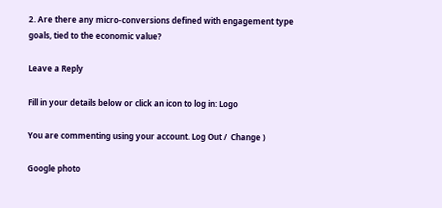2. Are there any micro-conversions defined with engagement type goals, tied to the economic value?

Leave a Reply

Fill in your details below or click an icon to log in: Logo

You are commenting using your account. Log Out /  Change )

Google photo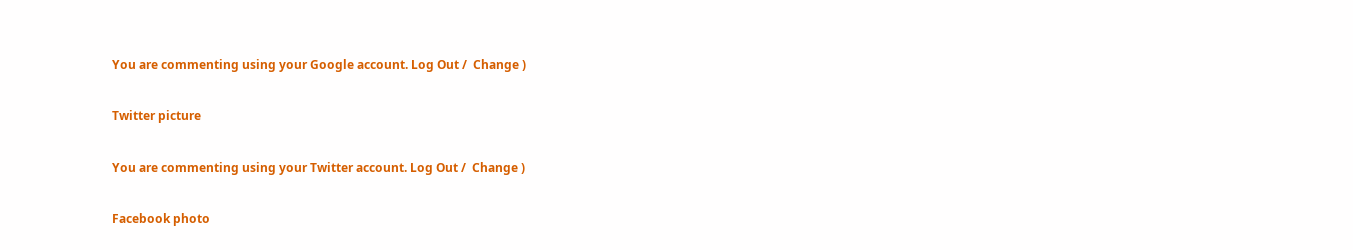You are commenting using your Google account. Log Out /  Change )

Twitter picture

You are commenting using your Twitter account. Log Out /  Change )

Facebook photo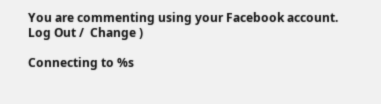You are commenting using your Facebook account. Log Out /  Change )

Connecting to %s